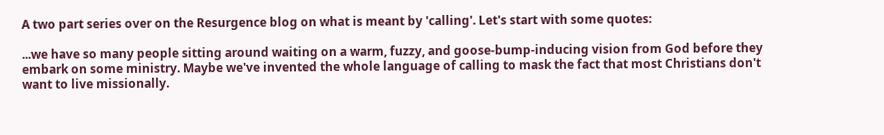A two part series over on the Resurgence blog on what is meant by 'calling'. Let's start with some quotes:

...we have so many people sitting around waiting on a warm, fuzzy, and goose-bump-inducing vision from God before they embark on some ministry. Maybe we've invented the whole language of calling to mask the fact that most Christians don't want to live missionally.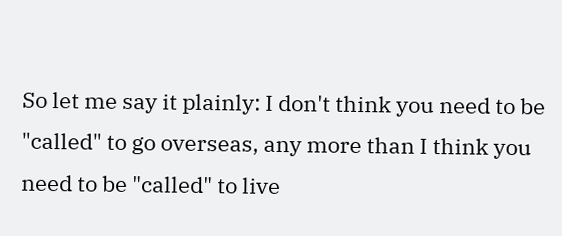So let me say it plainly: I don't think you need to be "called" to go overseas, any more than I think you need to be "called" to live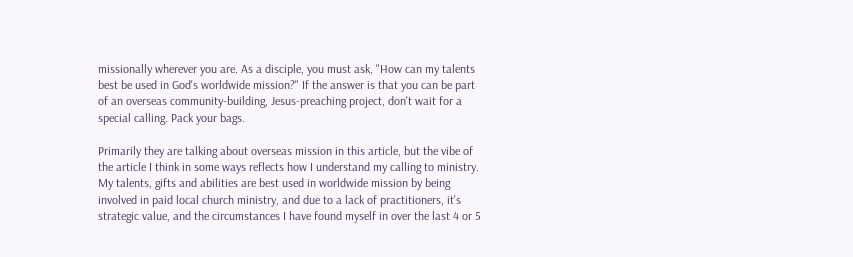missionally wherever you are. As a disciple, you must ask, "How can my talents best be used in God's worldwide mission?" If the answer is that you can be part of an overseas community-building, Jesus-preaching project, don't wait for a special calling. Pack your bags.

Primarily they are talking about overseas mission in this article, but the vibe of the article I think in some ways reflects how I understand my calling to ministry. My talents, gifts and abilities are best used in worldwide mission by being involved in paid local church ministry, and due to a lack of practitioners, it's strategic value, and the circumstances I have found myself in over the last 4 or 5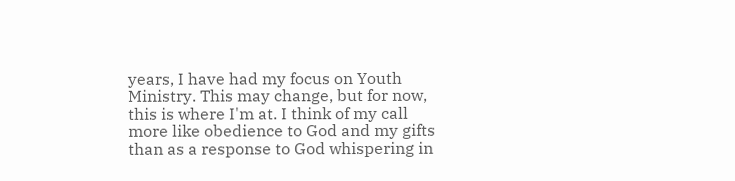years, I have had my focus on Youth Ministry. This may change, but for now, this is where I'm at. I think of my call more like obedience to God and my gifts than as a response to God whispering in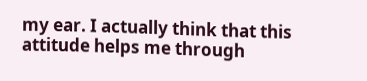my ear. I actually think that this attitude helps me through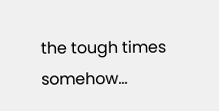the tough times somehow...